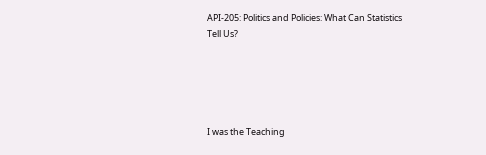API-205: Politics and Policies: What Can Statistics Tell Us?





I was the Teaching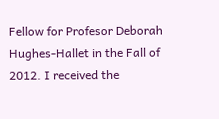Fellow for Profesor Deborah Hughes-Hallet in the Fall of 2012. I received the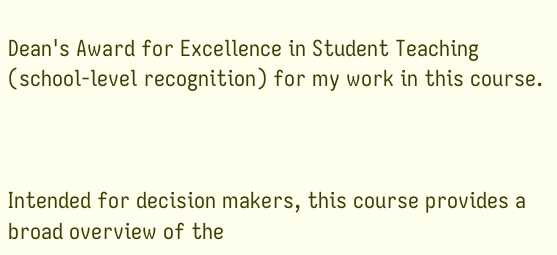Dean's Award for Excellence in Student Teaching (school-level recognition) for my work in this course.



Intended for decision makers, this course provides a broad overview of the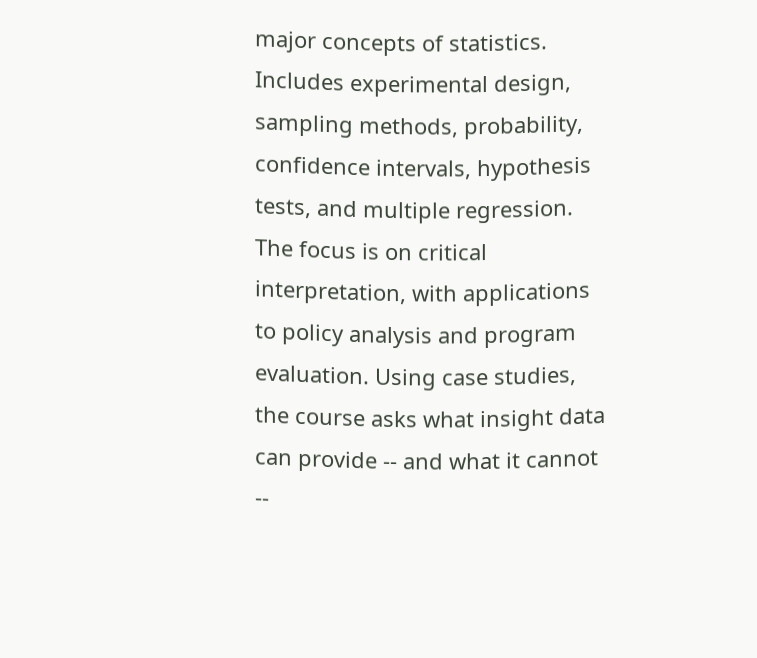major concepts of statistics. Includes experimental design, sampling methods, probability, confidence intervals, hypothesis tests, and multiple regression. The focus is on critical interpretation, with applications to policy analysis and program evaluation. Using case studies, the course asks what insight data can provide -- and what it cannot --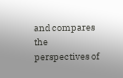and compares the perspectives of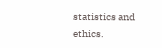statistics and ethics.